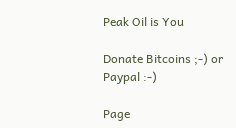Peak Oil is You

Donate Bitcoins ;-) or Paypal :-)

Page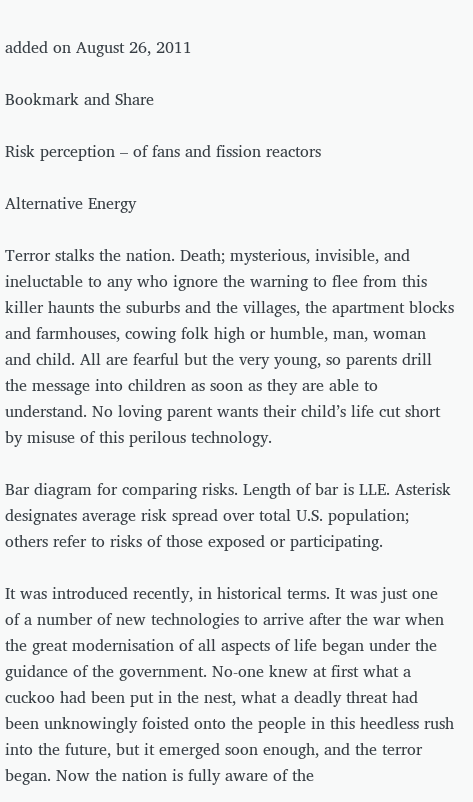added on August 26, 2011

Bookmark and Share

Risk perception – of fans and fission reactors

Alternative Energy

Terror stalks the nation. Death; mysterious, invisible, and ineluctable to any who ignore the warning to flee from this killer haunts the suburbs and the villages, the apartment blocks and farmhouses, cowing folk high or humble, man, woman and child. All are fearful but the very young, so parents drill the message into children as soon as they are able to understand. No loving parent wants their child’s life cut short by misuse of this perilous technology.

Bar diagram for comparing risks. Length of bar is LLE. Asterisk designates average risk spread over total U.S. population; others refer to risks of those exposed or participating.

It was introduced recently, in historical terms. It was just one of a number of new technologies to arrive after the war when the great modernisation of all aspects of life began under the guidance of the government. No-one knew at first what a cuckoo had been put in the nest, what a deadly threat had been unknowingly foisted onto the people in this heedless rush into the future, but it emerged soon enough, and the terror began. Now the nation is fully aware of the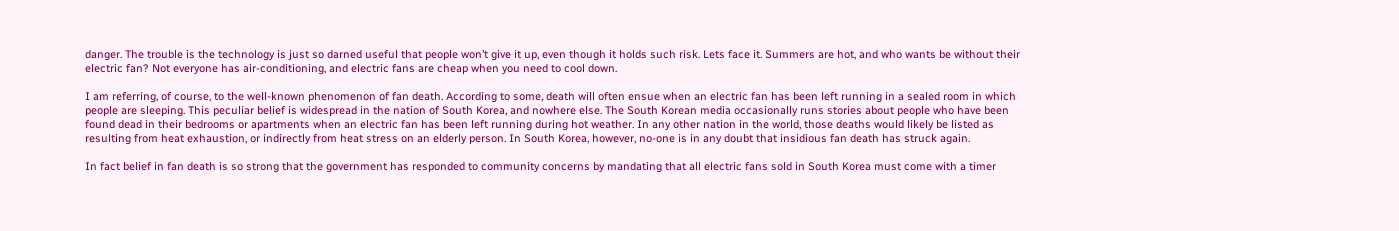danger. The trouble is the technology is just so darned useful that people won’t give it up, even though it holds such risk. Lets face it. Summers are hot, and who wants be without their electric fan? Not everyone has air-conditioning, and electric fans are cheap when you need to cool down.

I am referring, of course, to the well-known phenomenon of fan death. According to some, death will often ensue when an electric fan has been left running in a sealed room in which people are sleeping. This peculiar belief is widespread in the nation of South Korea, and nowhere else. The South Korean media occasionally runs stories about people who have been found dead in their bedrooms or apartments when an electric fan has been left running during hot weather. In any other nation in the world, those deaths would likely be listed as resulting from heat exhaustion, or indirectly from heat stress on an elderly person. In South Korea, however, no-one is in any doubt that insidious fan death has struck again.

In fact belief in fan death is so strong that the government has responded to community concerns by mandating that all electric fans sold in South Korea must come with a timer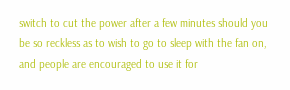switch to cut the power after a few minutes should you be so reckless as to wish to go to sleep with the fan on, and people are encouraged to use it for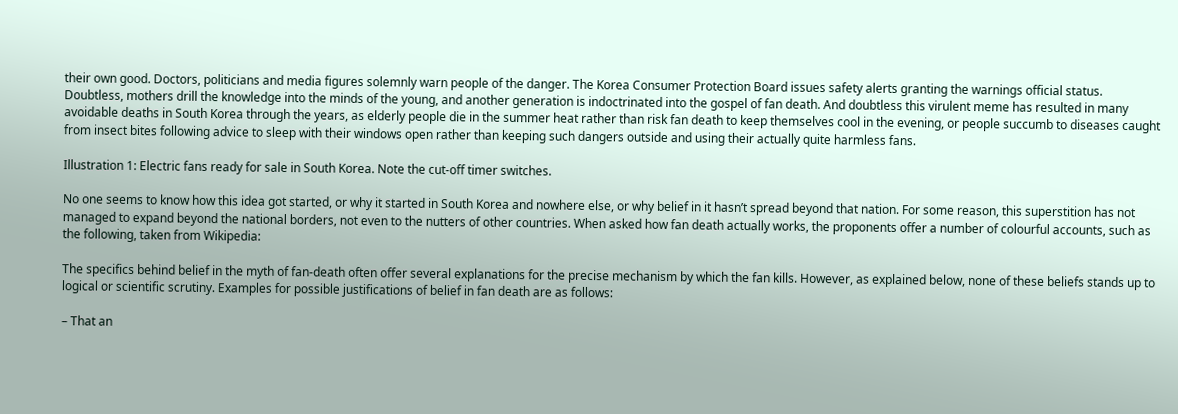their own good. Doctors, politicians and media figures solemnly warn people of the danger. The Korea Consumer Protection Board issues safety alerts granting the warnings official status. Doubtless, mothers drill the knowledge into the minds of the young, and another generation is indoctrinated into the gospel of fan death. And doubtless this virulent meme has resulted in many avoidable deaths in South Korea through the years, as elderly people die in the summer heat rather than risk fan death to keep themselves cool in the evening, or people succumb to diseases caught from insect bites following advice to sleep with their windows open rather than keeping such dangers outside and using their actually quite harmless fans.

Illustration 1: Electric fans ready for sale in South Korea. Note the cut-off timer switches.

No one seems to know how this idea got started, or why it started in South Korea and nowhere else, or why belief in it hasn’t spread beyond that nation. For some reason, this superstition has not managed to expand beyond the national borders, not even to the nutters of other countries. When asked how fan death actually works, the proponents offer a number of colourful accounts, such as the following, taken from Wikipedia:

The specifics behind belief in the myth of fan-death often offer several explanations for the precise mechanism by which the fan kills. However, as explained below, none of these beliefs stands up to logical or scientific scrutiny. Examples for possible justifications of belief in fan death are as follows:

– That an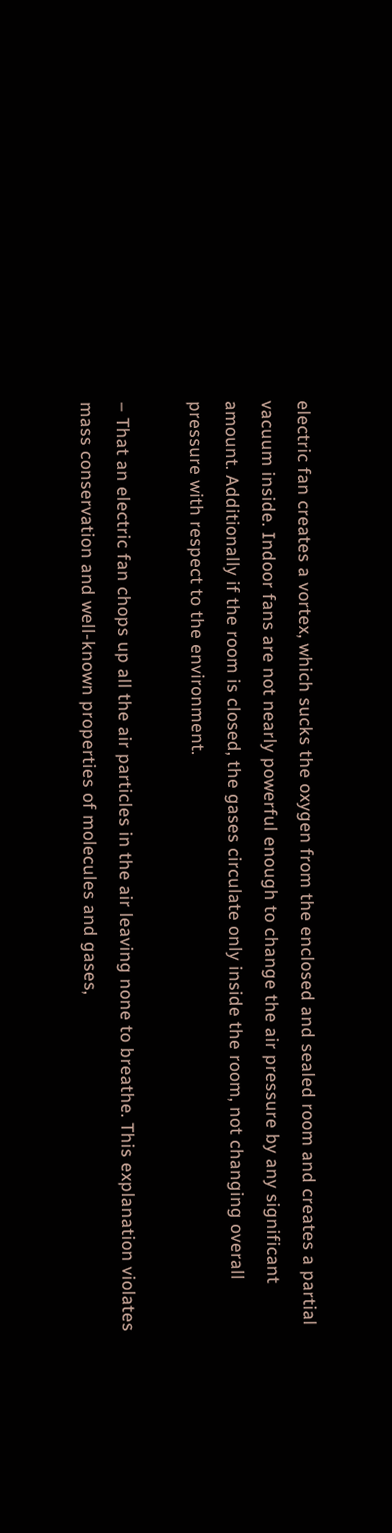electric fan creates a vortex, which sucks the oxygen from the enclosed and sealed room and creates a partial vacuum inside. Indoor fans are not nearly powerful enough to change the air pressure by any significant amount. Additionally if the room is closed, the gases circulate only inside the room, not changing overall pressure with respect to the environment.

– That an electric fan chops up all the air particles in the air leaving none to breathe. This explanation violates mass conservation and well-known properties of molecules and gases,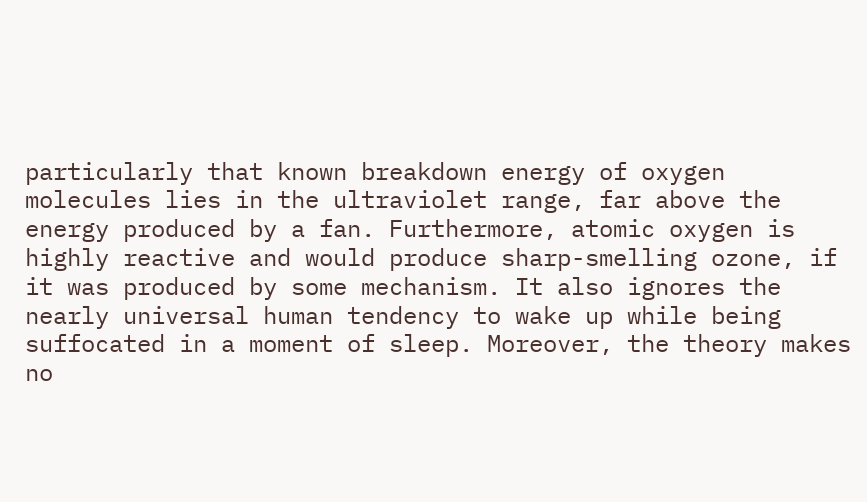particularly that known breakdown energy of oxygen molecules lies in the ultraviolet range, far above the energy produced by a fan. Furthermore, atomic oxygen is highly reactive and would produce sharp-smelling ozone, if it was produced by some mechanism. It also ignores the nearly universal human tendency to wake up while being suffocated in a moment of sleep. Moreover, the theory makes no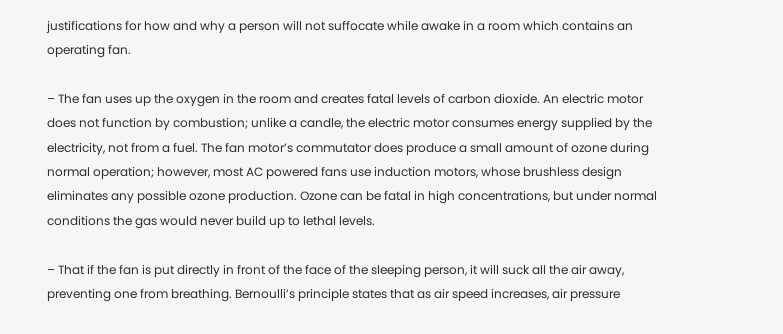justifications for how and why a person will not suffocate while awake in a room which contains an operating fan.

– The fan uses up the oxygen in the room and creates fatal levels of carbon dioxide. An electric motor does not function by combustion; unlike a candle, the electric motor consumes energy supplied by the electricity, not from a fuel. The fan motor’s commutator does produce a small amount of ozone during normal operation; however, most AC powered fans use induction motors, whose brushless design eliminates any possible ozone production. Ozone can be fatal in high concentrations, but under normal conditions the gas would never build up to lethal levels.

– That if the fan is put directly in front of the face of the sleeping person, it will suck all the air away, preventing one from breathing. Bernoulli’s principle states that as air speed increases, air pressure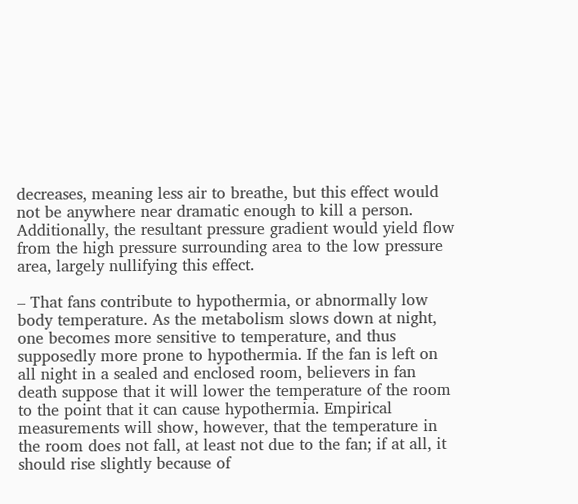decreases, meaning less air to breathe, but this effect would not be anywhere near dramatic enough to kill a person. Additionally, the resultant pressure gradient would yield flow from the high pressure surrounding area to the low pressure area, largely nullifying this effect.

– That fans contribute to hypothermia, or abnormally low body temperature. As the metabolism slows down at night, one becomes more sensitive to temperature, and thus supposedly more prone to hypothermia. If the fan is left on all night in a sealed and enclosed room, believers in fan death suppose that it will lower the temperature of the room to the point that it can cause hypothermia. Empirical measurements will show, however, that the temperature in the room does not fall, at least not due to the fan; if at all, it should rise slightly because of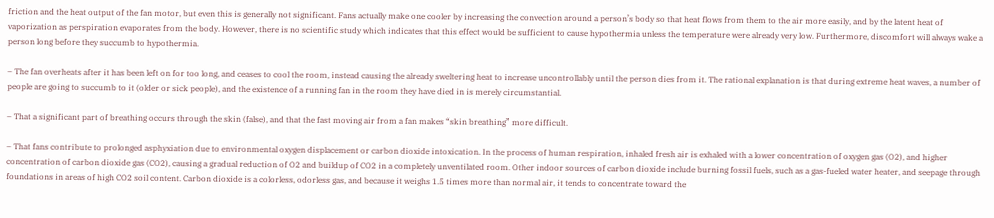friction and the heat output of the fan motor, but even this is generally not significant. Fans actually make one cooler by increasing the convection around a person’s body so that heat flows from them to the air more easily, and by the latent heat of vaporization as perspiration evaporates from the body. However, there is no scientific study which indicates that this effect would be sufficient to cause hypothermia unless the temperature were already very low. Furthermore, discomfort will always wake a person long before they succumb to hypothermia.

– The fan overheats after it has been left on for too long, and ceases to cool the room, instead causing the already sweltering heat to increase uncontrollably until the person dies from it. The rational explanation is that during extreme heat waves, a number of people are going to succumb to it (older or sick people), and the existence of a running fan in the room they have died in is merely circumstantial.

– That a significant part of breathing occurs through the skin (false), and that the fast moving air from a fan makes “skin breathing” more difficult.

– That fans contribute to prolonged asphyxiation due to environmental oxygen displacement or carbon dioxide intoxication. In the process of human respiration, inhaled fresh air is exhaled with a lower concentration of oxygen gas (O2), and higher concentration of carbon dioxide gas (CO2), causing a gradual reduction of O2 and buildup of CO2 in a completely unventilated room. Other indoor sources of carbon dioxide include burning fossil fuels, such as a gas-fueled water heater, and seepage through foundations in areas of high CO2 soil content. Carbon dioxide is a colorless, odorless gas, and because it weighs 1.5 times more than normal air, it tends to concentrate toward the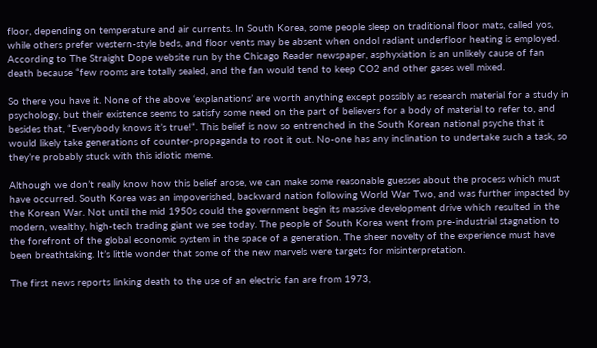floor, depending on temperature and air currents. In South Korea, some people sleep on traditional floor mats, called yos, while others prefer western-style beds, and floor vents may be absent when ondol radiant underfloor heating is employed. According to The Straight Dope website run by the Chicago Reader newspaper, asphyxiation is an unlikely cause of fan death because “few rooms are totally sealed, and the fan would tend to keep CO2 and other gases well mixed.

So there you have it. None of the above ‘explanations’ are worth anything except possibly as research material for a study in psychology, but their existence seems to satisfy some need on the part of believers for a body of material to refer to, and besides that, “Everybody knows it’s true!“. This belief is now so entrenched in the South Korean national psyche that it would likely take generations of counter-propaganda to root it out. No-one has any inclination to undertake such a task, so they’re probably stuck with this idiotic meme.

Although we don’t really know how this belief arose, we can make some reasonable guesses about the process which must have occurred. South Korea was an impoverished, backward nation following World War Two, and was further impacted by the Korean War. Not until the mid 1950s could the government begin its massive development drive which resulted in the modern, wealthy, high-tech trading giant we see today. The people of South Korea went from pre-industrial stagnation to the forefront of the global economic system in the space of a generation. The sheer novelty of the experience must have been breathtaking. It’s little wonder that some of the new marvels were targets for misinterpretation.

The first news reports linking death to the use of an electric fan are from 1973,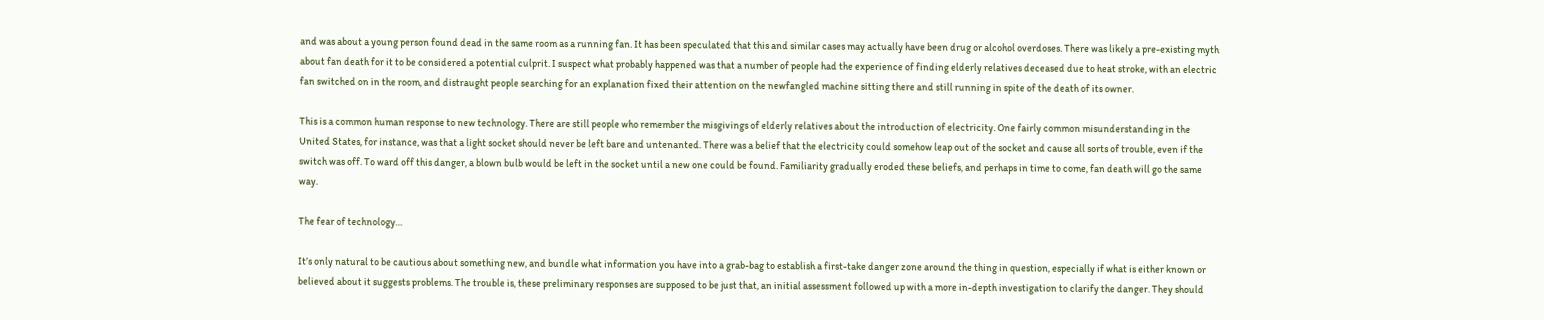and was about a young person found dead in the same room as a running fan. It has been speculated that this and similar cases may actually have been drug or alcohol overdoses. There was likely a pre-existing myth about fan death for it to be considered a potential culprit. I suspect what probably happened was that a number of people had the experience of finding elderly relatives deceased due to heat stroke, with an electric fan switched on in the room, and distraught people searching for an explanation fixed their attention on the newfangled machine sitting there and still running in spite of the death of its owner.

This is a common human response to new technology. There are still people who remember the misgivings of elderly relatives about the introduction of electricity. One fairly common misunderstanding in the United States, for instance, was that a light socket should never be left bare and untenanted. There was a belief that the electricity could somehow leap out of the socket and cause all sorts of trouble, even if the switch was off. To ward off this danger, a blown bulb would be left in the socket until a new one could be found. Familiarity gradually eroded these beliefs, and perhaps in time to come, fan death will go the same way.

The fear of technology…

It’s only natural to be cautious about something new, and bundle what information you have into a grab-bag to establish a first-take danger zone around the thing in question, especially if what is either known or believed about it suggests problems. The trouble is, these preliminary responses are supposed to be just that, an initial assessment followed up with a more in-depth investigation to clarify the danger. They should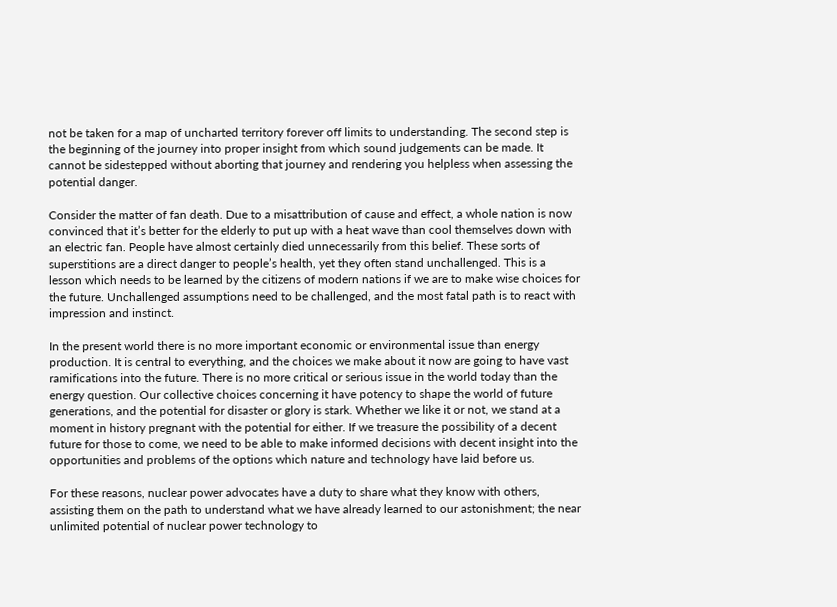not be taken for a map of uncharted territory forever off limits to understanding. The second step is the beginning of the journey into proper insight from which sound judgements can be made. It cannot be sidestepped without aborting that journey and rendering you helpless when assessing the potential danger.

Consider the matter of fan death. Due to a misattribution of cause and effect, a whole nation is now convinced that it’s better for the elderly to put up with a heat wave than cool themselves down with an electric fan. People have almost certainly died unnecessarily from this belief. These sorts of superstitions are a direct danger to people’s health, yet they often stand unchallenged. This is a lesson which needs to be learned by the citizens of modern nations if we are to make wise choices for the future. Unchallenged assumptions need to be challenged, and the most fatal path is to react with impression and instinct.

In the present world there is no more important economic or environmental issue than energy production. It is central to everything, and the choices we make about it now are going to have vast ramifications into the future. There is no more critical or serious issue in the world today than the energy question. Our collective choices concerning it have potency to shape the world of future generations, and the potential for disaster or glory is stark. Whether we like it or not, we stand at a moment in history pregnant with the potential for either. If we treasure the possibility of a decent future for those to come, we need to be able to make informed decisions with decent insight into the opportunities and problems of the options which nature and technology have laid before us.

For these reasons, nuclear power advocates have a duty to share what they know with others, assisting them on the path to understand what we have already learned to our astonishment; the near unlimited potential of nuclear power technology to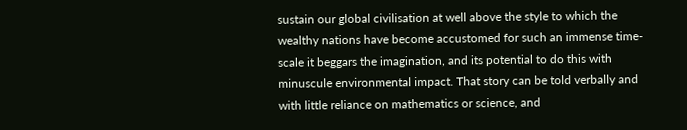sustain our global civilisation at well above the style to which the wealthy nations have become accustomed for such an immense time-scale it beggars the imagination, and its potential to do this with minuscule environmental impact. That story can be told verbally and with little reliance on mathematics or science, and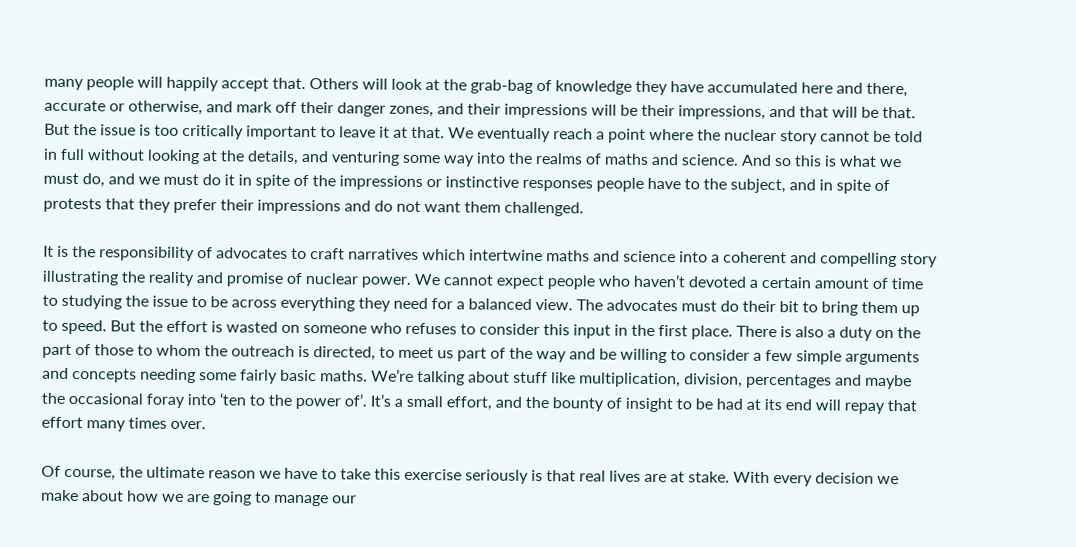many people will happily accept that. Others will look at the grab-bag of knowledge they have accumulated here and there, accurate or otherwise, and mark off their danger zones, and their impressions will be their impressions, and that will be that. But the issue is too critically important to leave it at that. We eventually reach a point where the nuclear story cannot be told in full without looking at the details, and venturing some way into the realms of maths and science. And so this is what we must do, and we must do it in spite of the impressions or instinctive responses people have to the subject, and in spite of protests that they prefer their impressions and do not want them challenged.

It is the responsibility of advocates to craft narratives which intertwine maths and science into a coherent and compelling story illustrating the reality and promise of nuclear power. We cannot expect people who haven’t devoted a certain amount of time to studying the issue to be across everything they need for a balanced view. The advocates must do their bit to bring them up to speed. But the effort is wasted on someone who refuses to consider this input in the first place. There is also a duty on the part of those to whom the outreach is directed, to meet us part of the way and be willing to consider a few simple arguments and concepts needing some fairly basic maths. We’re talking about stuff like multiplication, division, percentages and maybe the occasional foray into ‘ten to the power of’. It’s a small effort, and the bounty of insight to be had at its end will repay that effort many times over.

Of course, the ultimate reason we have to take this exercise seriously is that real lives are at stake. With every decision we make about how we are going to manage our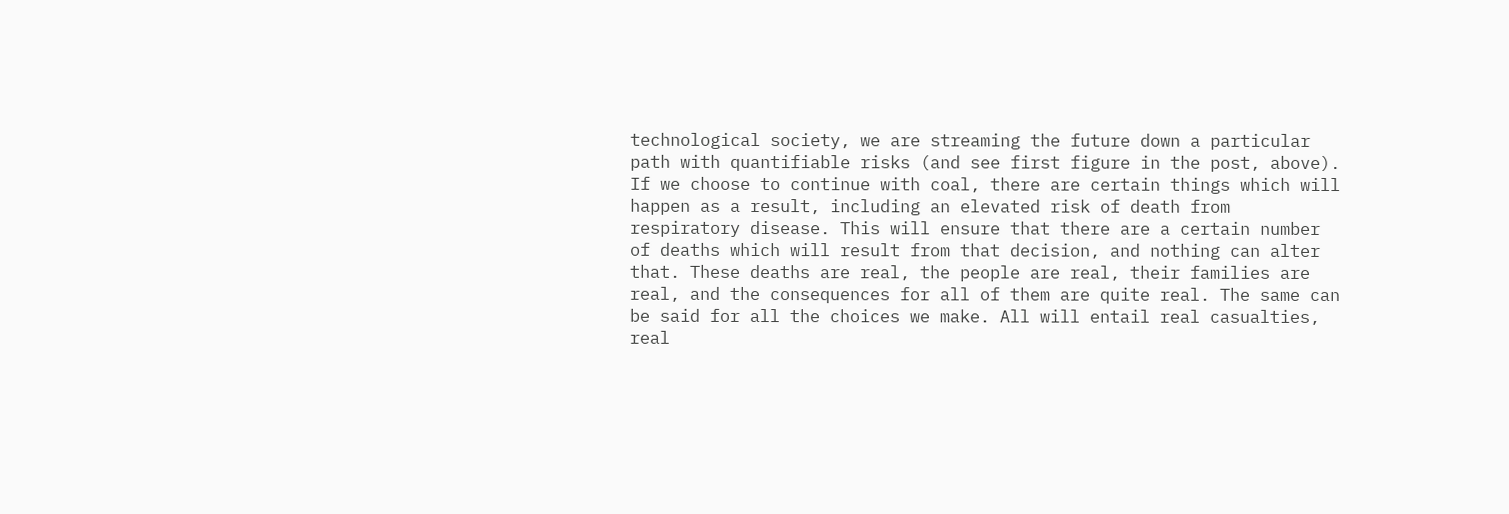technological society, we are streaming the future down a particular path with quantifiable risks (and see first figure in the post, above). If we choose to continue with coal, there are certain things which will happen as a result, including an elevated risk of death from respiratory disease. This will ensure that there are a certain number of deaths which will result from that decision, and nothing can alter that. These deaths are real, the people are real, their families are real, and the consequences for all of them are quite real. The same can be said for all the choices we make. All will entail real casualties, real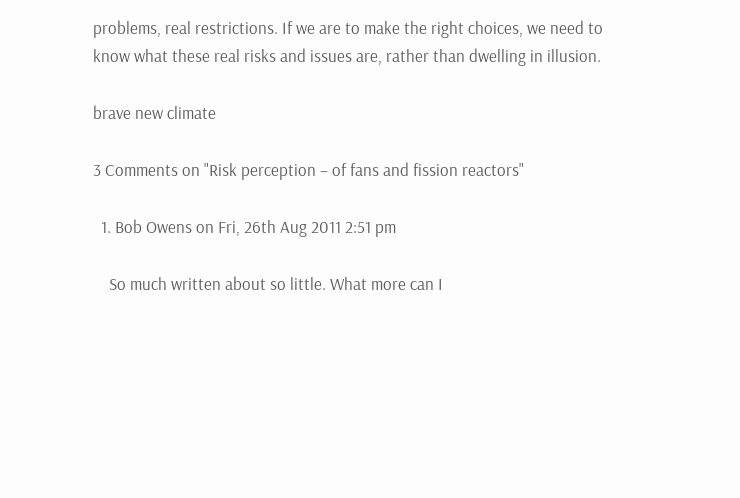problems, real restrictions. If we are to make the right choices, we need to know what these real risks and issues are, rather than dwelling in illusion.

brave new climate

3 Comments on "Risk perception – of fans and fission reactors"

  1. Bob Owens on Fri, 26th Aug 2011 2:51 pm

    So much written about so little. What more can I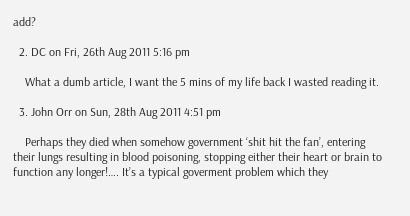add?

  2. DC on Fri, 26th Aug 2011 5:16 pm

    What a dumb article, I want the 5 mins of my life back I wasted reading it.

  3. John Orr on Sun, 28th Aug 2011 4:51 pm

    Perhaps they died when somehow government ‘shit hit the fan’, entering their lungs resulting in blood poisoning, stopping either their heart or brain to function any longer!…. It’s a typical goverment problem which they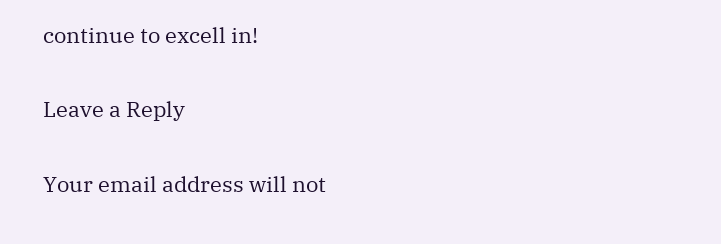continue to excell in!

Leave a Reply

Your email address will not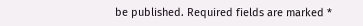be published. Required fields are marked *